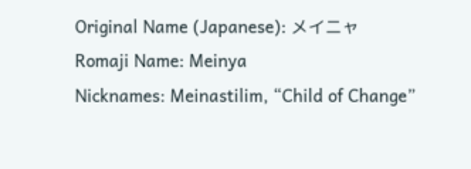Original Name (Japanese): メイニャ
Romaji Name: Meinya
Nicknames: Meinastilim, “Child of Change”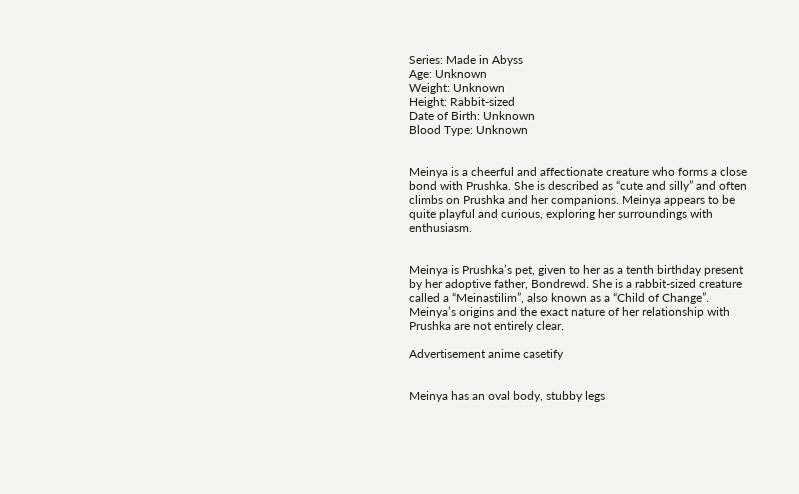Series: Made in Abyss
Age: Unknown
Weight: Unknown
Height: Rabbit-sized
Date of Birth: Unknown
Blood Type: Unknown


Meinya is a cheerful and affectionate creature who forms a close bond with Prushka. She is described as “cute and silly” and often climbs on Prushka and her companions. Meinya appears to be quite playful and curious, exploring her surroundings with enthusiasm.


Meinya is Prushka’s pet, given to her as a tenth birthday present by her adoptive father, Bondrewd. She is a rabbit-sized creature called a “Meinastilim”, also known as a “Child of Change”. Meinya’s origins and the exact nature of her relationship with Prushka are not entirely clear.

Advertisement anime casetify


Meinya has an oval body, stubby legs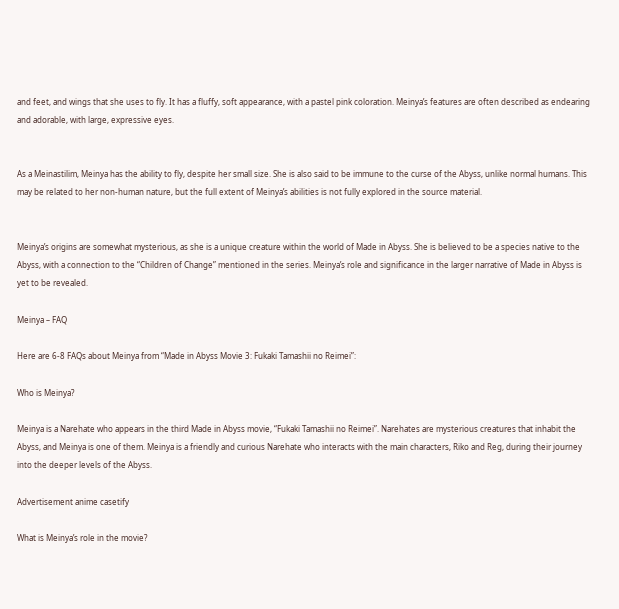and feet, and wings that she uses to fly. It has a fluffy, soft appearance, with a pastel pink coloration. Meinya’s features are often described as endearing and adorable, with large, expressive eyes.


As a Meinastilim, Meinya has the ability to fly, despite her small size. She is also said to be immune to the curse of the Abyss, unlike normal humans. This may be related to her non-human nature, but the full extent of Meinya’s abilities is not fully explored in the source material.


Meinya’s origins are somewhat mysterious, as she is a unique creature within the world of Made in Abyss. She is believed to be a species native to the Abyss, with a connection to the “Children of Change” mentioned in the series. Meinya’s role and significance in the larger narrative of Made in Abyss is yet to be revealed.

Meinya – FAQ

Here are 6-8 FAQs about Meinya from “Made in Abyss Movie 3: Fukaki Tamashii no Reimei”:

Who is Meinya?

Meinya is a Narehate who appears in the third Made in Abyss movie, “Fukaki Tamashii no Reimei”. Narehates are mysterious creatures that inhabit the Abyss, and Meinya is one of them. Meinya is a friendly and curious Narehate who interacts with the main characters, Riko and Reg, during their journey into the deeper levels of the Abyss.

Advertisement anime casetify

What is Meinya’s role in the movie?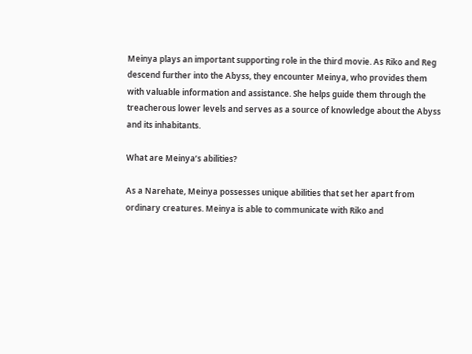Meinya plays an important supporting role in the third movie. As Riko and Reg descend further into the Abyss, they encounter Meinya, who provides them with valuable information and assistance. She helps guide them through the treacherous lower levels and serves as a source of knowledge about the Abyss and its inhabitants.

What are Meinya’s abilities?

As a Narehate, Meinya possesses unique abilities that set her apart from ordinary creatures. Meinya is able to communicate with Riko and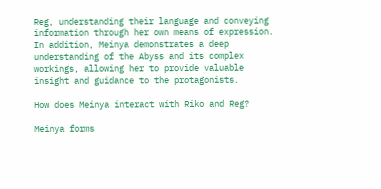Reg, understanding their language and conveying information through her own means of expression. In addition, Meinya demonstrates a deep understanding of the Abyss and its complex workings, allowing her to provide valuable insight and guidance to the protagonists.

How does Meinya interact with Riko and Reg?

Meinya forms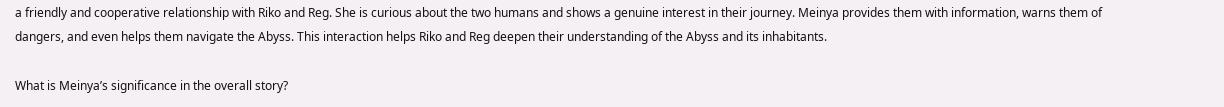a friendly and cooperative relationship with Riko and Reg. She is curious about the two humans and shows a genuine interest in their journey. Meinya provides them with information, warns them of dangers, and even helps them navigate the Abyss. This interaction helps Riko and Reg deepen their understanding of the Abyss and its inhabitants.

What is Meinya’s significance in the overall story?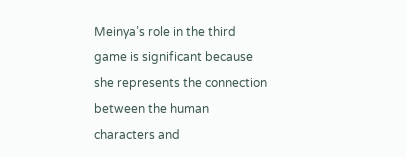Meinya’s role in the third game is significant because she represents the connection between the human characters and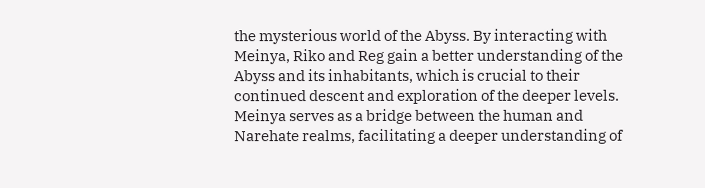the mysterious world of the Abyss. By interacting with Meinya, Riko and Reg gain a better understanding of the Abyss and its inhabitants, which is crucial to their continued descent and exploration of the deeper levels. Meinya serves as a bridge between the human and Narehate realms, facilitating a deeper understanding of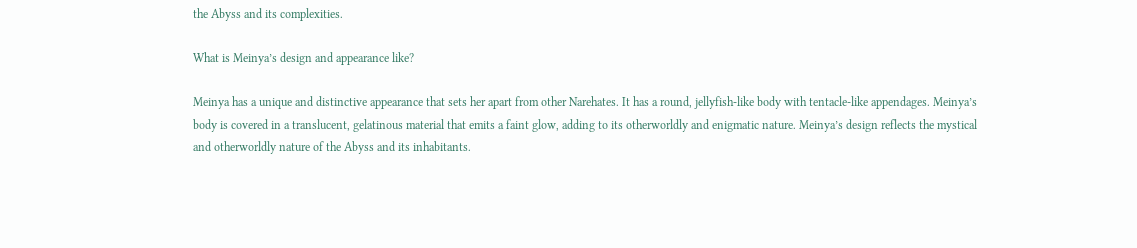the Abyss and its complexities.

What is Meinya’s design and appearance like?

Meinya has a unique and distinctive appearance that sets her apart from other Narehates. It has a round, jellyfish-like body with tentacle-like appendages. Meinya’s body is covered in a translucent, gelatinous material that emits a faint glow, adding to its otherworldly and enigmatic nature. Meinya’s design reflects the mystical and otherworldly nature of the Abyss and its inhabitants.